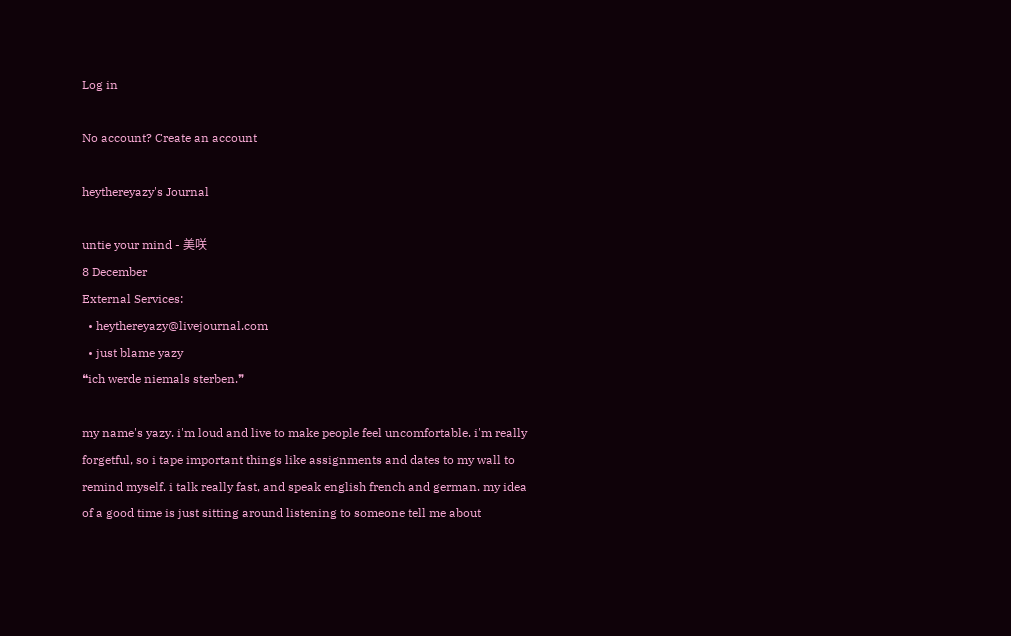Log in

No account? Create an account

heythereyazy's Journal

untie your mind - 美咲
8 December
External Services:
  • heythereyazy@livejournal.com
  • just blame yazy
❝ich werde niemals sterben.❞

my name's yazy. i'm loud and live to make people feel uncomfortable. i'm really forgetful, so i tape important things like assignments and dates to my wall to remind myself. i talk really fast, and speak english french and german. my idea of a good time is just sitting around listening to someone tell me about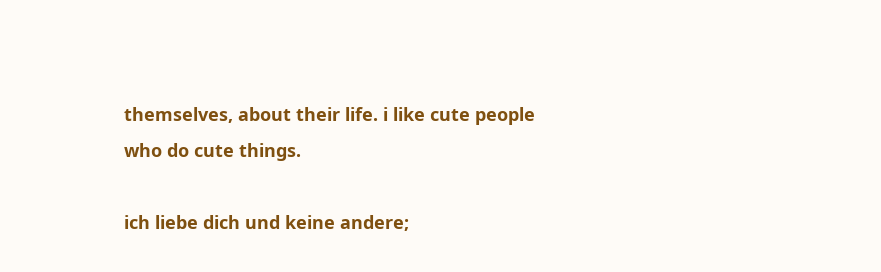themselves, about their life. i like cute people who do cute things.

ich liebe dich und keine andere;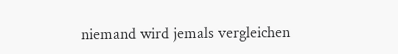niemand wird jemals vergleichen